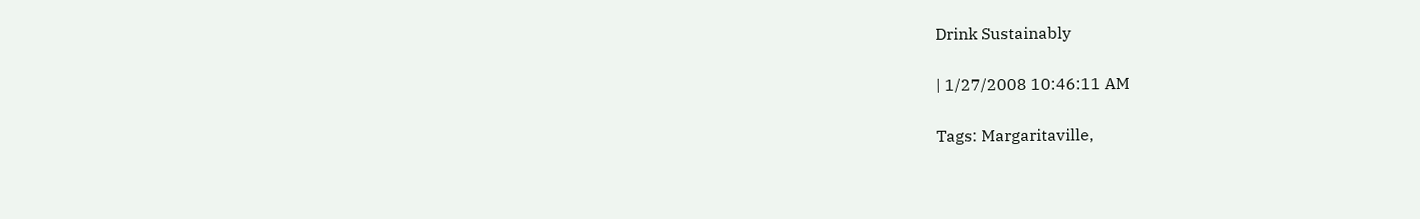Drink Sustainably

| 1/27/2008 10:46:11 AM

Tags: Margaritaville,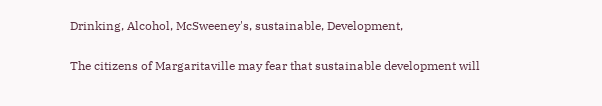Drinking, Alcohol, McSweeney's, sustainable, Development,

The citizens of Margaritaville may fear that sustainable development will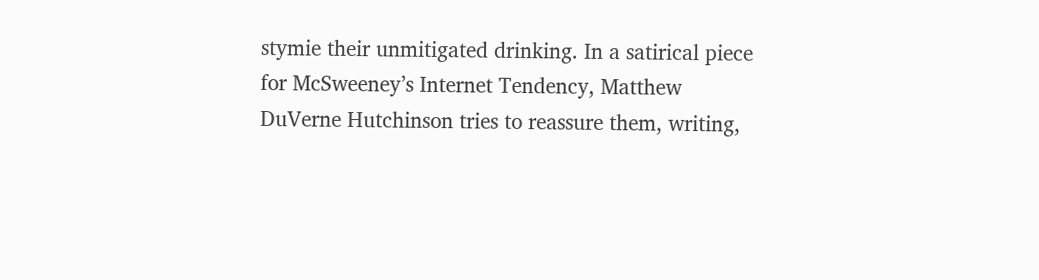stymie their unmitigated drinking. In a satirical piece for McSweeney’s Internet Tendency, Matthew DuVerne Hutchinson tries to reassure them, writing,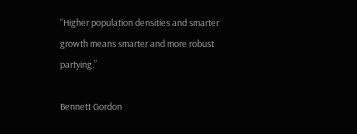“Higher population densities and smarter growth means smarter and more robust partying.”

Bennett Gordon